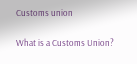Customs union

What is a Customs Union?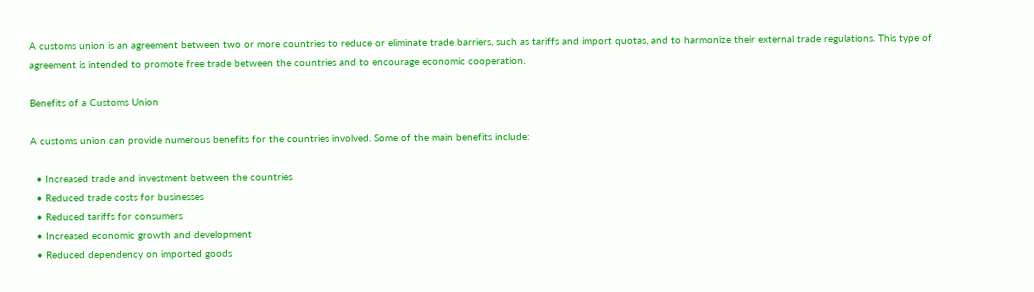A customs union is an agreement between two or more countries to reduce or eliminate trade barriers, such as tariffs and import quotas, and to harmonize their external trade regulations. This type of agreement is intended to promote free trade between the countries and to encourage economic cooperation.

Benefits of a Customs Union

A customs union can provide numerous benefits for the countries involved. Some of the main benefits include:

  • Increased trade and investment between the countries
  • Reduced trade costs for businesses
  • Reduced tariffs for consumers
  • Increased economic growth and development
  • Reduced dependency on imported goods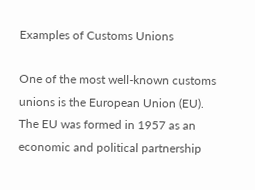Examples of Customs Unions

One of the most well-known customs unions is the European Union (EU). The EU was formed in 1957 as an economic and political partnership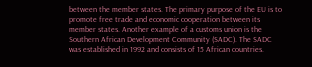between the member states. The primary purpose of the EU is to promote free trade and economic cooperation between its member states. Another example of a customs union is the Southern African Development Community (SADC). The SADC was established in 1992 and consists of 15 African countries.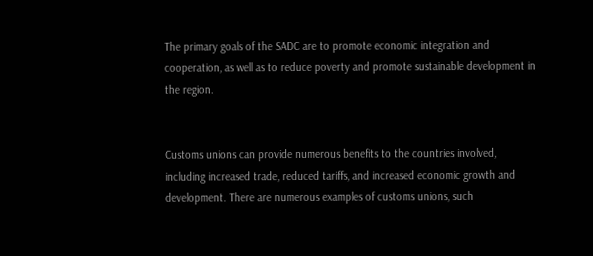The primary goals of the SADC are to promote economic integration and cooperation, as well as to reduce poverty and promote sustainable development in the region.


Customs unions can provide numerous benefits to the countries involved, including increased trade, reduced tariffs, and increased economic growth and development. There are numerous examples of customs unions, such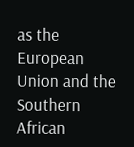as the European Union and the Southern African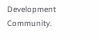Development Community.